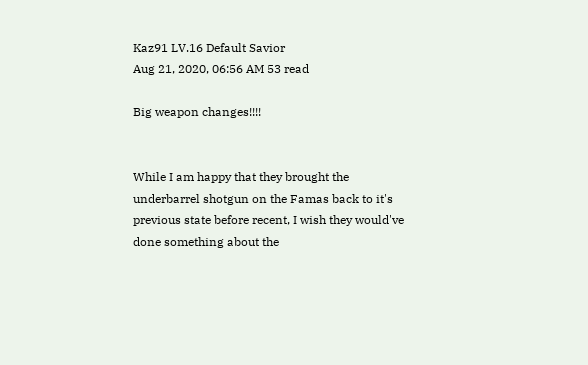Kaz91 LV.16 Default Savior
Aug 21, 2020, 06:56 AM 53 read

Big weapon changes!!!!


While I am happy that they brought the underbarrel shotgun on the Famas back to it's previous state before recent, I wish they would've done something about the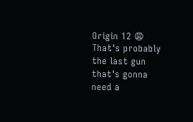Origin 12 😩 That's probably the last gun that's gonna need a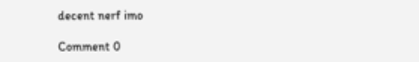decent nerf imo

Comment 0